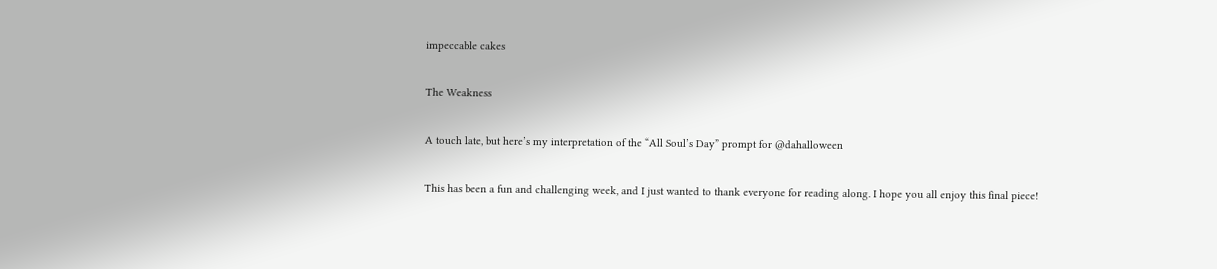impeccable cakes

The Weakness

A touch late, but here’s my interpretation of the “All Soul’s Day” prompt for @dahalloween

This has been a fun and challenging week, and I just wanted to thank everyone for reading along. I hope you all enjoy this final piece!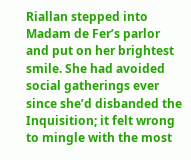Riallan stepped into Madam de Fer’s parlor and put on her brightest smile. She had avoided social gatherings ever since she’d disbanded the Inquisition; it felt wrong to mingle with the most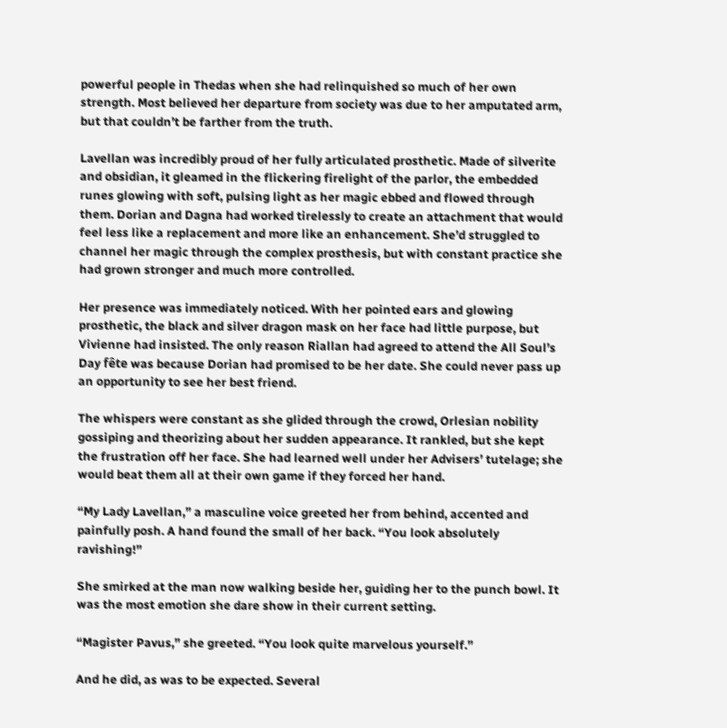powerful people in Thedas when she had relinquished so much of her own strength. Most believed her departure from society was due to her amputated arm, but that couldn’t be farther from the truth.

Lavellan was incredibly proud of her fully articulated prosthetic. Made of silverite and obsidian, it gleamed in the flickering firelight of the parlor, the embedded runes glowing with soft, pulsing light as her magic ebbed and flowed through them. Dorian and Dagna had worked tirelessly to create an attachment that would feel less like a replacement and more like an enhancement. She’d struggled to channel her magic through the complex prosthesis, but with constant practice she had grown stronger and much more controlled.

Her presence was immediately noticed. With her pointed ears and glowing prosthetic, the black and silver dragon mask on her face had little purpose, but Vivienne had insisted. The only reason Riallan had agreed to attend the All Soul’s Day fête was because Dorian had promised to be her date. She could never pass up an opportunity to see her best friend.

The whispers were constant as she glided through the crowd, Orlesian nobility gossiping and theorizing about her sudden appearance. It rankled, but she kept the frustration off her face. She had learned well under her Advisers’ tutelage; she would beat them all at their own game if they forced her hand.

“My Lady Lavellan,” a masculine voice greeted her from behind, accented and painfully posh. A hand found the small of her back. “You look absolutely ravishing!”

She smirked at the man now walking beside her, guiding her to the punch bowl. It was the most emotion she dare show in their current setting.

“Magister Pavus,” she greeted. “You look quite marvelous yourself.”

And he did, as was to be expected. Several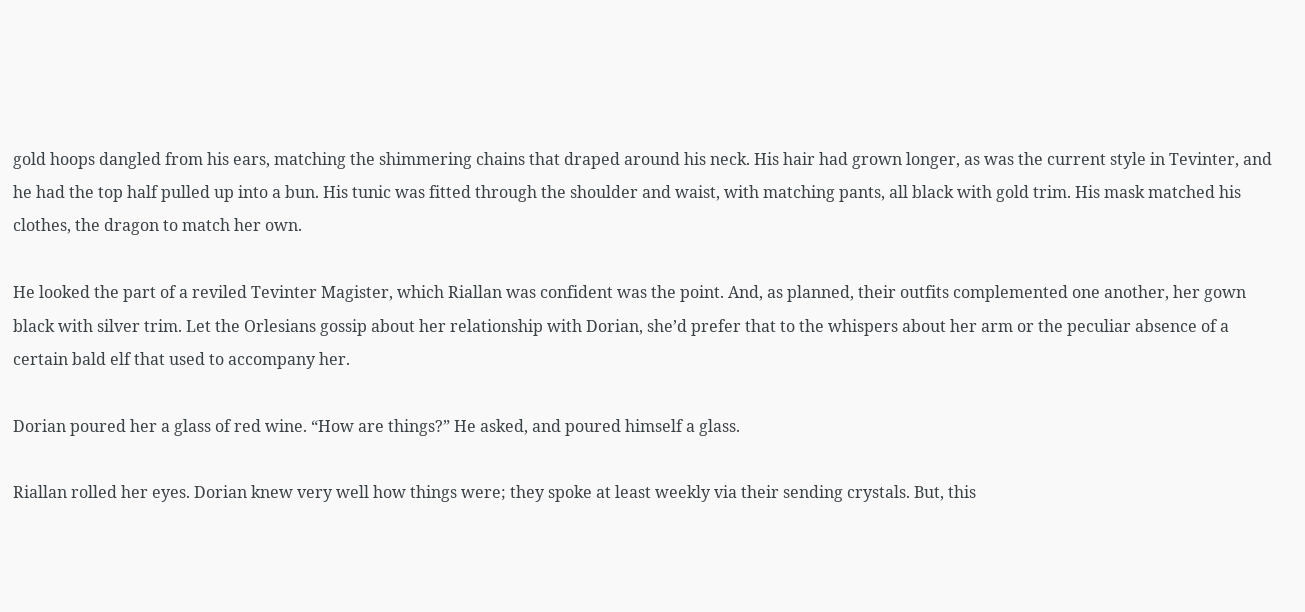gold hoops dangled from his ears, matching the shimmering chains that draped around his neck. His hair had grown longer, as was the current style in Tevinter, and he had the top half pulled up into a bun. His tunic was fitted through the shoulder and waist, with matching pants, all black with gold trim. His mask matched his clothes, the dragon to match her own.

He looked the part of a reviled Tevinter Magister, which Riallan was confident was the point. And, as planned, their outfits complemented one another, her gown black with silver trim. Let the Orlesians gossip about her relationship with Dorian, she’d prefer that to the whispers about her arm or the peculiar absence of a certain bald elf that used to accompany her.

Dorian poured her a glass of red wine. “How are things?” He asked, and poured himself a glass.

Riallan rolled her eyes. Dorian knew very well how things were; they spoke at least weekly via their sending crystals. But, this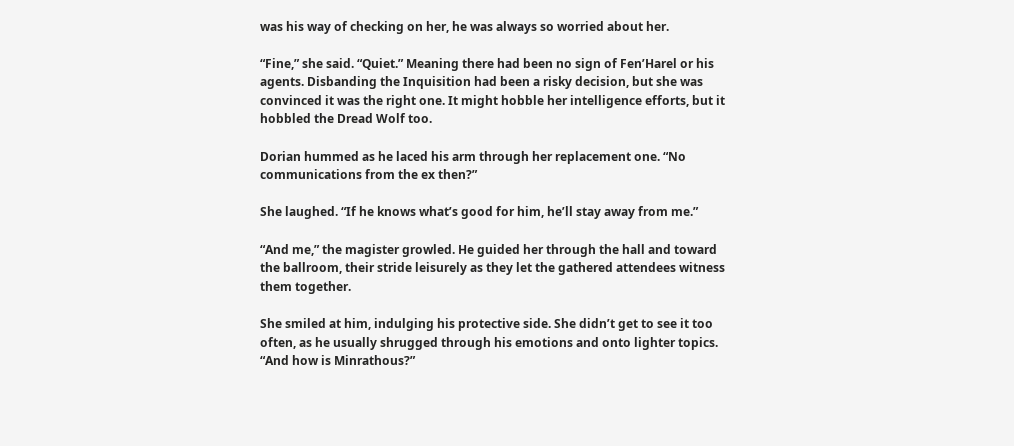was his way of checking on her, he was always so worried about her.

“Fine,” she said. “Quiet.” Meaning there had been no sign of Fen’Harel or his agents. Disbanding the Inquisition had been a risky decision, but she was convinced it was the right one. It might hobble her intelligence efforts, but it hobbled the Dread Wolf too.

Dorian hummed as he laced his arm through her replacement one. “No communications from the ex then?”

She laughed. “If he knows what’s good for him, he’ll stay away from me.”

“And me,” the magister growled. He guided her through the hall and toward the ballroom, their stride leisurely as they let the gathered attendees witness them together.

She smiled at him, indulging his protective side. She didn’t get to see it too often, as he usually shrugged through his emotions and onto lighter topics. “And how is Minrathous?”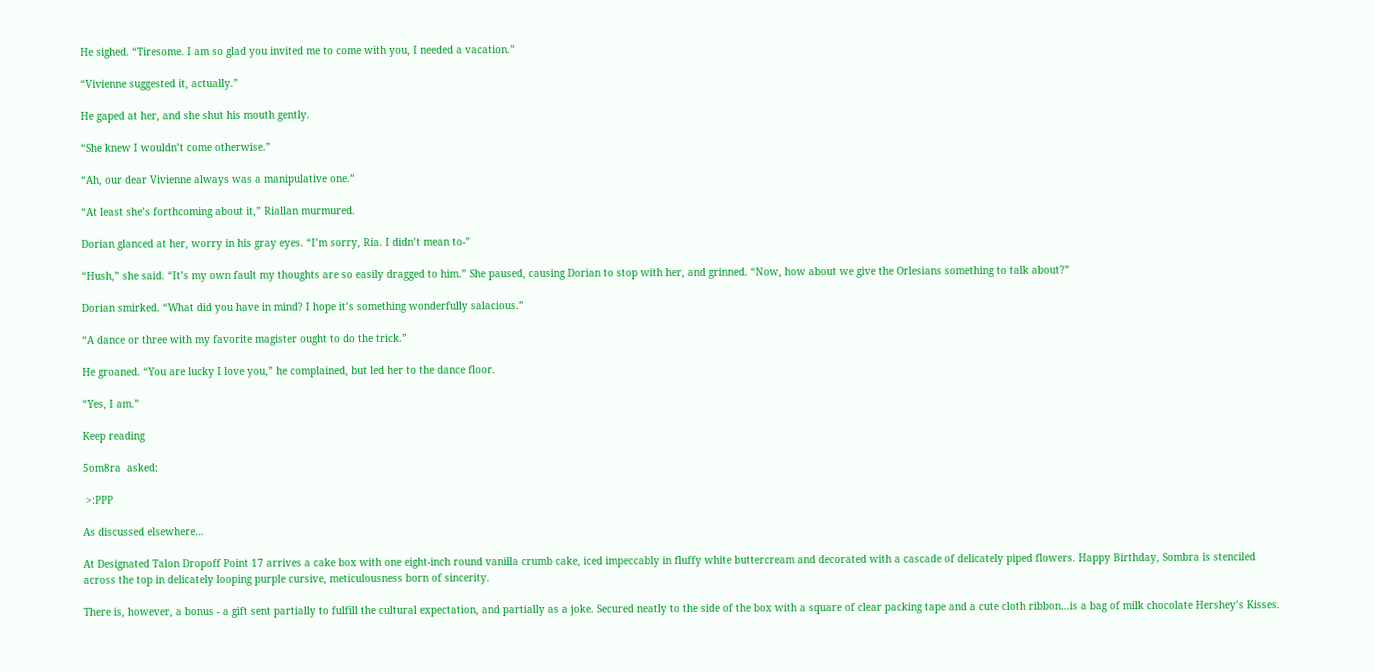He sighed. “Tiresome. I am so glad you invited me to come with you, I needed a vacation.”

“Vivienne suggested it, actually.”

He gaped at her, and she shut his mouth gently.

“She knew I wouldn’t come otherwise.”

“Ah, our dear Vivienne always was a manipulative one.”

“At least she’s forthcoming about it,” Riallan murmured.

Dorian glanced at her, worry in his gray eyes. “I’m sorry, Ria. I didn’t mean to-”

“Hush,” she said. “It’s my own fault my thoughts are so easily dragged to him.” She paused, causing Dorian to stop with her, and grinned. “Now, how about we give the Orlesians something to talk about?”

Dorian smirked. “What did you have in mind? I hope it’s something wonderfully salacious.”

“A dance or three with my favorite magister ought to do the trick.”

He groaned. “You are lucky I love you,” he complained, but led her to the dance floor.

“Yes, I am.”

Keep reading

5om8ra  asked:

 >:PPP

As discussed elsewhere…

At Designated Talon Dropoff Point 17 arrives a cake box with one eight-inch round vanilla crumb cake, iced impeccably in fluffy white buttercream and decorated with a cascade of delicately piped flowers. Happy Birthday, Sombra is stenciled across the top in delicately looping purple cursive, meticulousness born of sincerity.

There is, however, a bonus - a gift sent partially to fulfill the cultural expectation, and partially as a joke. Secured neatly to the side of the box with a square of clear packing tape and a cute cloth ribbon…is a bag of milk chocolate Hershey’s Kisses.